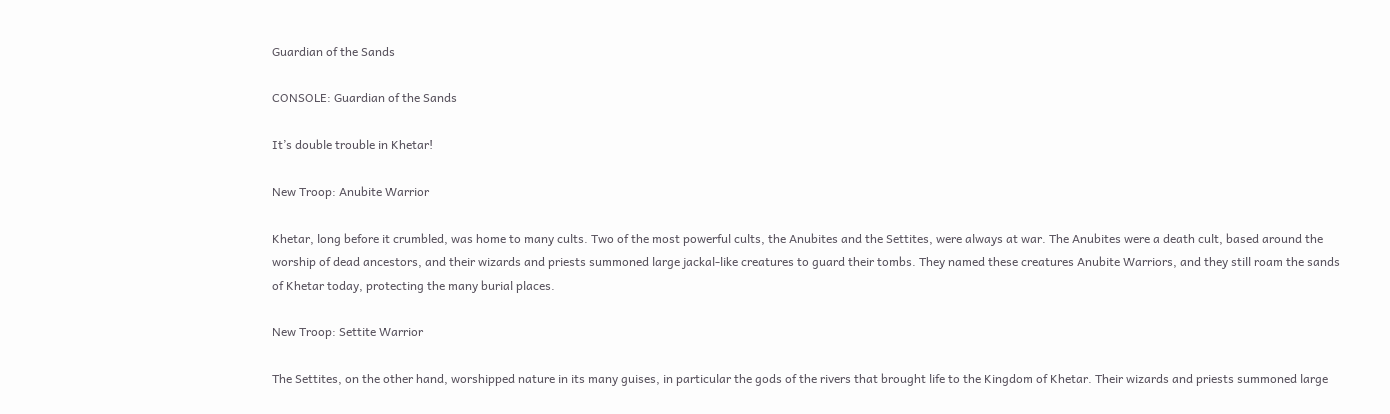Guardian of the Sands

CONSOLE: Guardian of the Sands

It’s double trouble in Khetar!

New Troop: Anubite Warrior

Khetar, long before it crumbled, was home to many cults. Two of the most powerful cults, the Anubites and the Settites, were always at war. The Anubites were a death cult, based around the worship of dead ancestors, and their wizards and priests summoned large jackal-like creatures to guard their tombs. They named these creatures Anubite Warriors, and they still roam the sands of Khetar today, protecting the many burial places.

New Troop: Settite Warrior

The Settites, on the other hand, worshipped nature in its many guises, in particular the gods of the rivers that brought life to the Kingdom of Khetar. Their wizards and priests summoned large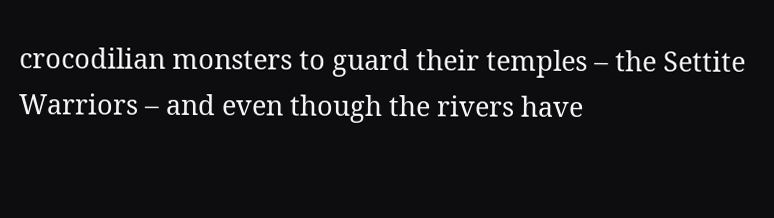crocodilian monsters to guard their temples – the Settite Warriors – and even though the rivers have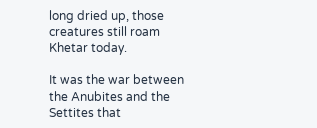long dried up, those creatures still roam Khetar today.

It was the war between the Anubites and the Settites that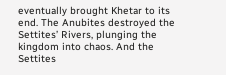eventually brought Khetar to its end. The Anubites destroyed the Settites’ Rivers, plunging the kingdom into chaos. And the Settites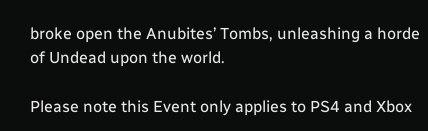broke open the Anubites’ Tombs, unleashing a horde of Undead upon the world.

Please note this Event only applies to PS4 and Xbox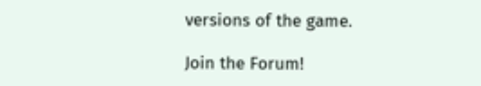versions of the game.

Join the Forum!